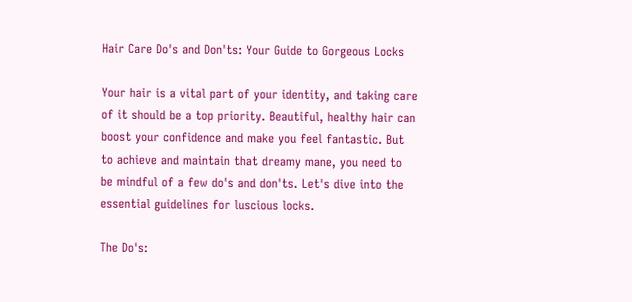Hair Care Do's and Don'ts: Your Guide to Gorgeous Locks

Your hair is a vital part of your identity, and taking care of it should be a top priority. Beautiful, healthy hair can boost your confidence and make you feel fantastic. But to achieve and maintain that dreamy mane, you need to be mindful of a few do's and don'ts. Let's dive into the essential guidelines for luscious locks.

The Do's: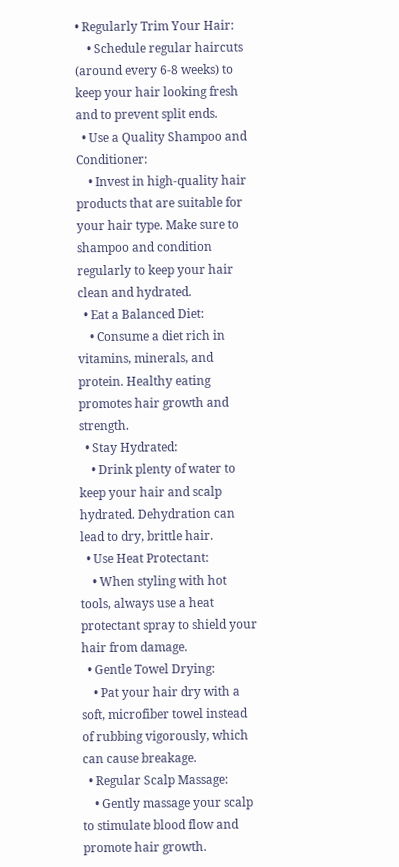• Regularly Trim Your Hair:
    • Schedule regular haircuts (around every 6-8 weeks) to keep your hair looking fresh and to prevent split ends.
  • Use a Quality Shampoo and Conditioner:
    • Invest in high-quality hair products that are suitable for your hair type. Make sure to shampoo and condition regularly to keep your hair clean and hydrated.
  • Eat a Balanced Diet:
    • Consume a diet rich in vitamins, minerals, and protein. Healthy eating promotes hair growth and strength.
  • Stay Hydrated:
    • Drink plenty of water to keep your hair and scalp hydrated. Dehydration can lead to dry, brittle hair.
  • Use Heat Protectant:
    • When styling with hot tools, always use a heat protectant spray to shield your hair from damage.
  • Gentle Towel Drying:
    • Pat your hair dry with a soft, microfiber towel instead of rubbing vigorously, which can cause breakage.
  • Regular Scalp Massage:
    • Gently massage your scalp to stimulate blood flow and promote hair growth.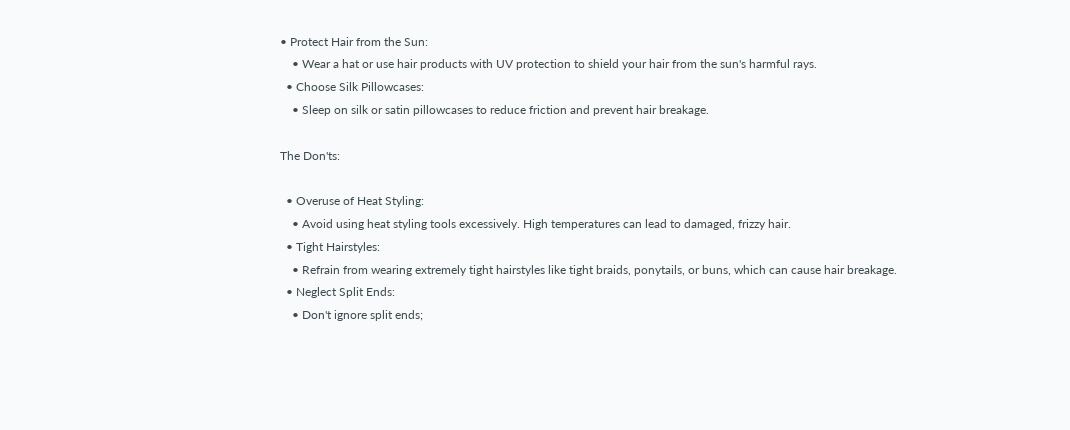• Protect Hair from the Sun:
    • Wear a hat or use hair products with UV protection to shield your hair from the sun's harmful rays.
  • Choose Silk Pillowcases:
    • Sleep on silk or satin pillowcases to reduce friction and prevent hair breakage.

The Don'ts:

  • Overuse of Heat Styling:
    • Avoid using heat styling tools excessively. High temperatures can lead to damaged, frizzy hair.
  • Tight Hairstyles:
    • Refrain from wearing extremely tight hairstyles like tight braids, ponytails, or buns, which can cause hair breakage.
  • Neglect Split Ends:
    • Don't ignore split ends;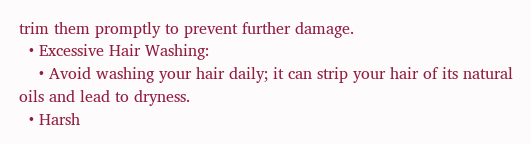trim them promptly to prevent further damage.
  • Excessive Hair Washing:
    • Avoid washing your hair daily; it can strip your hair of its natural oils and lead to dryness.
  • Harsh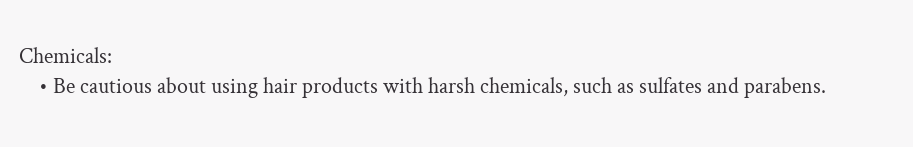Chemicals:
    • Be cautious about using hair products with harsh chemicals, such as sulfates and parabens.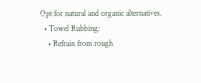Opt for natural and organic alternatives.
  • Towel Rubbing:
    • Refrain from rough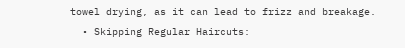towel drying, as it can lead to frizz and breakage.
  • Skipping Regular Haircuts: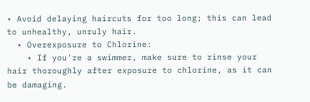• Avoid delaying haircuts for too long; this can lead to unhealthy, unruly hair.
  • Overexposure to Chlorine:
    • If you're a swimmer, make sure to rinse your hair thoroughly after exposure to chlorine, as it can be damaging.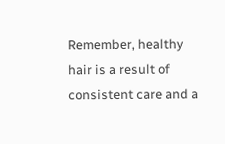Remember, healthy hair is a result of consistent care and a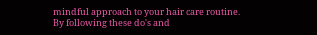mindful approach to your hair care routine. By following these do's and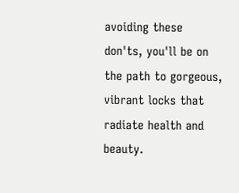avoiding these don'ts, you'll be on the path to gorgeous, vibrant locks that radiate health and beauty.